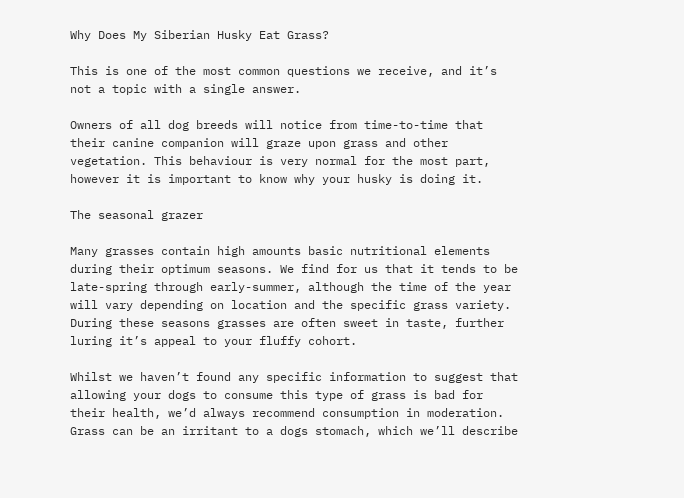Why Does My Siberian Husky Eat Grass?

This is one of the most common questions we receive, and it’s not a topic with a single answer.

Owners of all dog breeds will notice from time-to-time that their canine companion will graze upon grass and other vegetation. This behaviour is very normal for the most part, however it is important to know why your husky is doing it.

The seasonal grazer

Many grasses contain high amounts basic nutritional elements during their optimum seasons. We find for us that it tends to be late-spring through early-summer, although the time of the year will vary depending on location and the specific grass variety. During these seasons grasses are often sweet in taste, further luring it’s appeal to your fluffy cohort.

Whilst we haven’t found any specific information to suggest that allowing your dogs to consume this type of grass is bad for their health, we’d always recommend consumption in moderation. Grass can be an irritant to a dogs stomach, which we’ll describe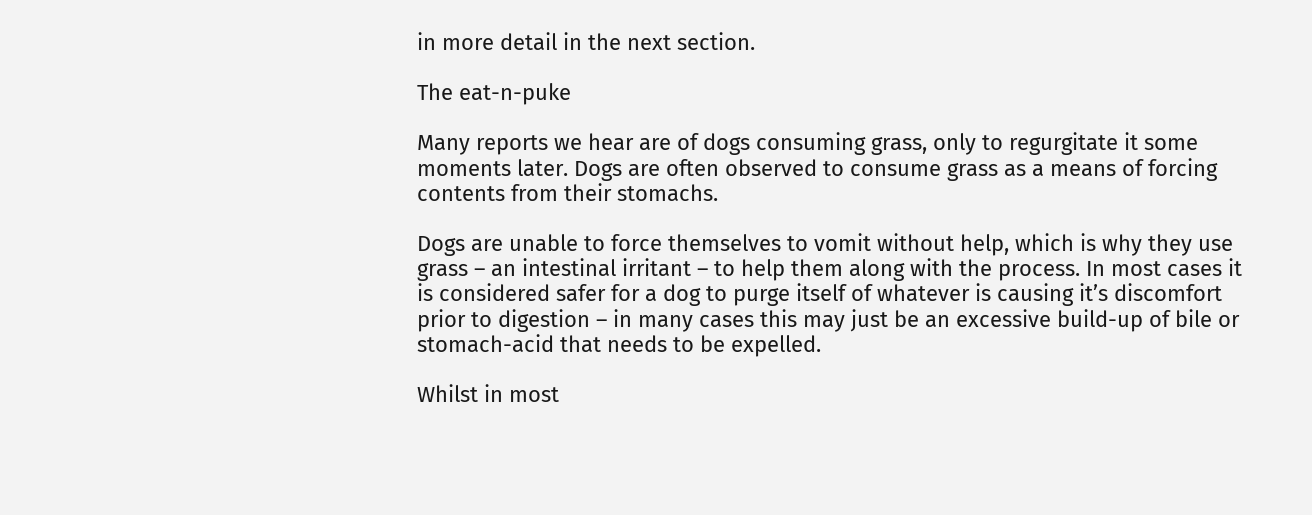in more detail in the next section.

The eat-n-puke

Many reports we hear are of dogs consuming grass, only to regurgitate it some moments later. Dogs are often observed to consume grass as a means of forcing contents from their stomachs.

Dogs are unable to force themselves to vomit without help, which is why they use grass – an intestinal irritant – to help them along with the process. In most cases it is considered safer for a dog to purge itself of whatever is causing it’s discomfort prior to digestion – in many cases this may just be an excessive build-up of bile or stomach-acid that needs to be expelled.

Whilst in most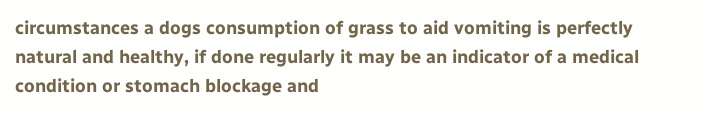circumstances a dogs consumption of grass to aid vomiting is perfectly natural and healthy, if done regularly it may be an indicator of a medical condition or stomach blockage and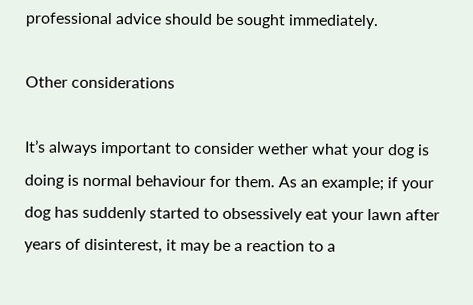professional advice should be sought immediately.

Other considerations

It’s always important to consider wether what your dog is doing is normal behaviour for them. As an example; if your dog has suddenly started to obsessively eat your lawn after years of disinterest, it may be a reaction to a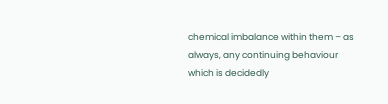chemical imbalance within them – as always, any continuing behaviour which is decidedly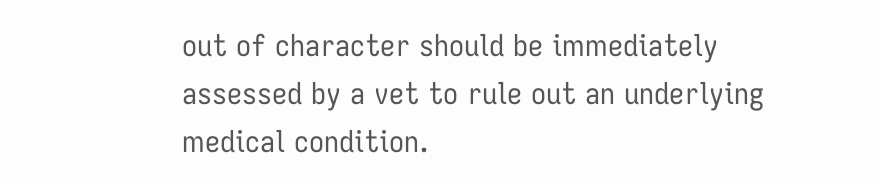out of character should be immediately assessed by a vet to rule out an underlying medical condition.